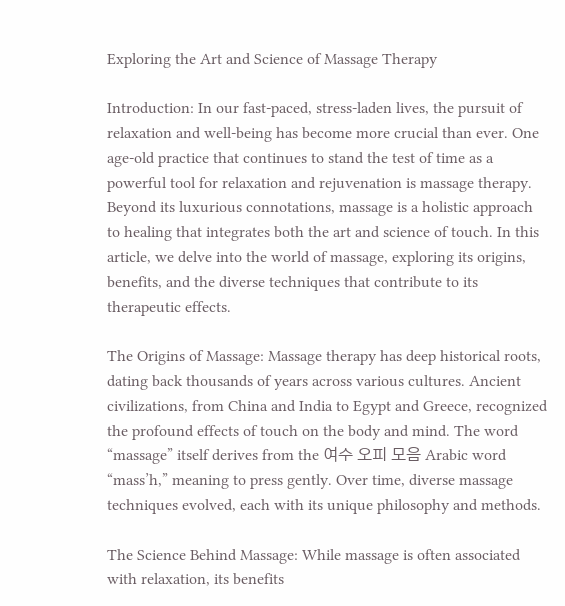Exploring the Art and Science of Massage Therapy

Introduction: In our fast-paced, stress-laden lives, the pursuit of relaxation and well-being has become more crucial than ever. One age-old practice that continues to stand the test of time as a powerful tool for relaxation and rejuvenation is massage therapy. Beyond its luxurious connotations, massage is a holistic approach to healing that integrates both the art and science of touch. In this article, we delve into the world of massage, exploring its origins, benefits, and the diverse techniques that contribute to its therapeutic effects.

The Origins of Massage: Massage therapy has deep historical roots, dating back thousands of years across various cultures. Ancient civilizations, from China and India to Egypt and Greece, recognized the profound effects of touch on the body and mind. The word “massage” itself derives from the 여수 오피 모음 Arabic word “mass’h,” meaning to press gently. Over time, diverse massage techniques evolved, each with its unique philosophy and methods.

The Science Behind Massage: While massage is often associated with relaxation, its benefits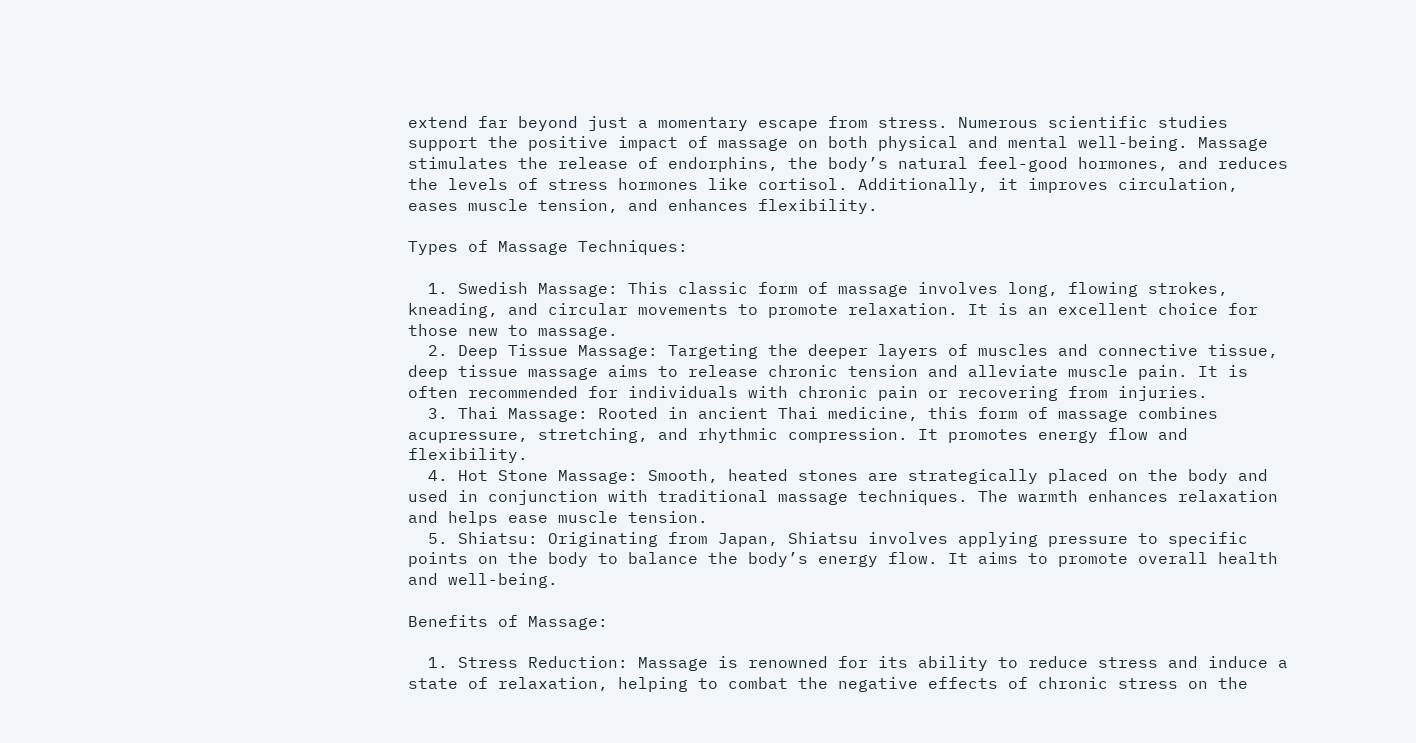extend far beyond just a momentary escape from stress. Numerous scientific studies support the positive impact of massage on both physical and mental well-being. Massage stimulates the release of endorphins, the body’s natural feel-good hormones, and reduces the levels of stress hormones like cortisol. Additionally, it improves circulation, eases muscle tension, and enhances flexibility.

Types of Massage Techniques:

  1. Swedish Massage: This classic form of massage involves long, flowing strokes, kneading, and circular movements to promote relaxation. It is an excellent choice for those new to massage.
  2. Deep Tissue Massage: Targeting the deeper layers of muscles and connective tissue, deep tissue massage aims to release chronic tension and alleviate muscle pain. It is often recommended for individuals with chronic pain or recovering from injuries.
  3. Thai Massage: Rooted in ancient Thai medicine, this form of massage combines acupressure, stretching, and rhythmic compression. It promotes energy flow and flexibility.
  4. Hot Stone Massage: Smooth, heated stones are strategically placed on the body and used in conjunction with traditional massage techniques. The warmth enhances relaxation and helps ease muscle tension.
  5. Shiatsu: Originating from Japan, Shiatsu involves applying pressure to specific points on the body to balance the body’s energy flow. It aims to promote overall health and well-being.

Benefits of Massage:

  1. Stress Reduction: Massage is renowned for its ability to reduce stress and induce a state of relaxation, helping to combat the negative effects of chronic stress on the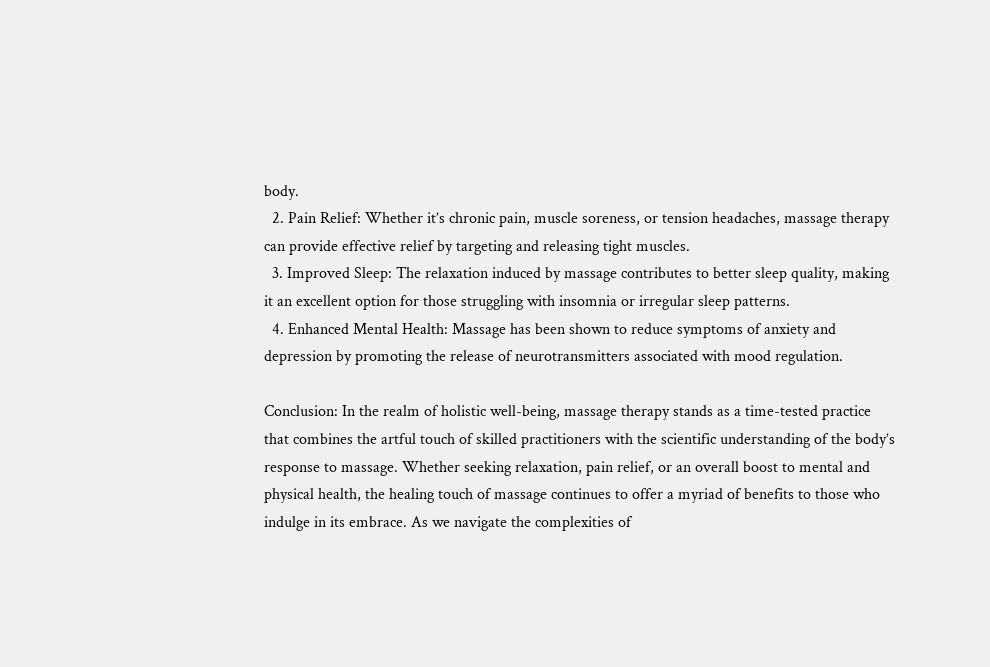body.
  2. Pain Relief: Whether it’s chronic pain, muscle soreness, or tension headaches, massage therapy can provide effective relief by targeting and releasing tight muscles.
  3. Improved Sleep: The relaxation induced by massage contributes to better sleep quality, making it an excellent option for those struggling with insomnia or irregular sleep patterns.
  4. Enhanced Mental Health: Massage has been shown to reduce symptoms of anxiety and depression by promoting the release of neurotransmitters associated with mood regulation.

Conclusion: In the realm of holistic well-being, massage therapy stands as a time-tested practice that combines the artful touch of skilled practitioners with the scientific understanding of the body’s response to massage. Whether seeking relaxation, pain relief, or an overall boost to mental and physical health, the healing touch of massage continues to offer a myriad of benefits to those who indulge in its embrace. As we navigate the complexities of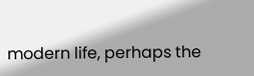modern life, perhaps the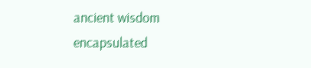ancient wisdom encapsulated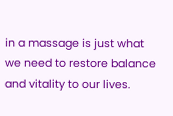in a massage is just what we need to restore balance and vitality to our lives.